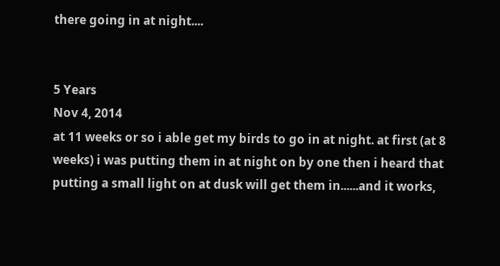there going in at night....


5 Years
Nov 4, 2014
at 11 weeks or so i able get my birds to go in at night. at first (at 8 weeks) i was putting them in at night on by one then i heard that putting a small light on at dusk will get them in......and it works,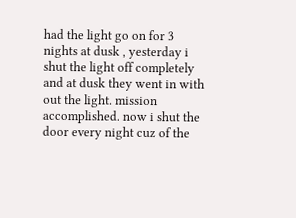had the light go on for 3 nights at dusk , yesterday i shut the light off completely and at dusk they went in with out the light. mission accomplished. now i shut the door every night cuz of the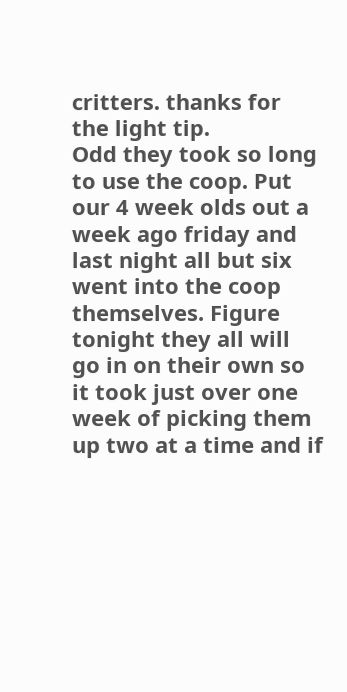critters. thanks for the light tip.
Odd they took so long to use the coop. Put our 4 week olds out a week ago friday and last night all but six went into the coop themselves. Figure tonight they all will go in on their own so it took just over one week of picking them up two at a time and if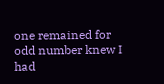one remained for odd number knew I had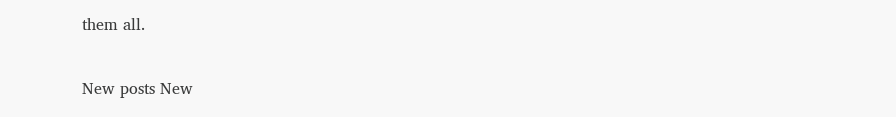them all.

New posts New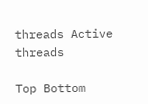threads Active threads

Top Bottom